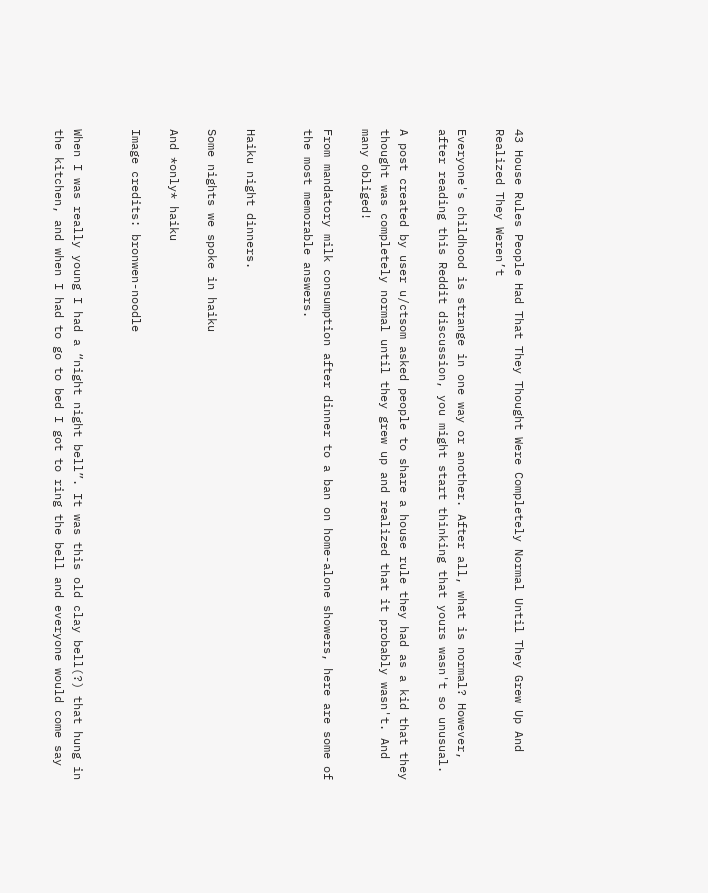43 House Rules People Had That They Thought Were Completely Normal Until They Grew Up And Realized They Weren’t

Everyone's childhood is strange in one way or another. After all, what is normal? However, after reading this Reddit discussion, you might start thinking that yours wasn't so unusual.

A post created by user u/ctsom asked people to share a house rule they had as a kid that they thought was completely normal until they grew up and realized that it probably wasn't. And many obliged!

From mandatory milk consumption after dinner to a ban on home-alone showers, here are some of the most memorable answers.


Haiku night dinners.

Some nights we spoke in haiku

And *only* haiku

Image credits: bronwen-noodle


When I was really young I had a “night night bell”. It was this old clay bell(?) that hung in the kitchen, and when I had to go to bed I got to ring the bell and everyone would come say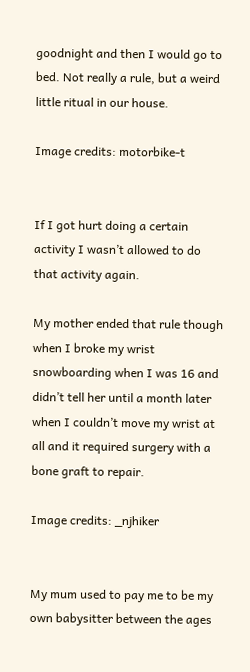goodnight and then I would go to bed. Not really a rule, but a weird little ritual in our house.

Image credits: motorbike-t


If I got hurt doing a certain activity I wasn’t allowed to do that activity again.

My mother ended that rule though when I broke my wrist snowboarding when I was 16 and didn’t tell her until a month later when I couldn’t move my wrist at all and it required surgery with a bone graft to repair.

Image credits: _njhiker


My mum used to pay me to be my own babysitter between the ages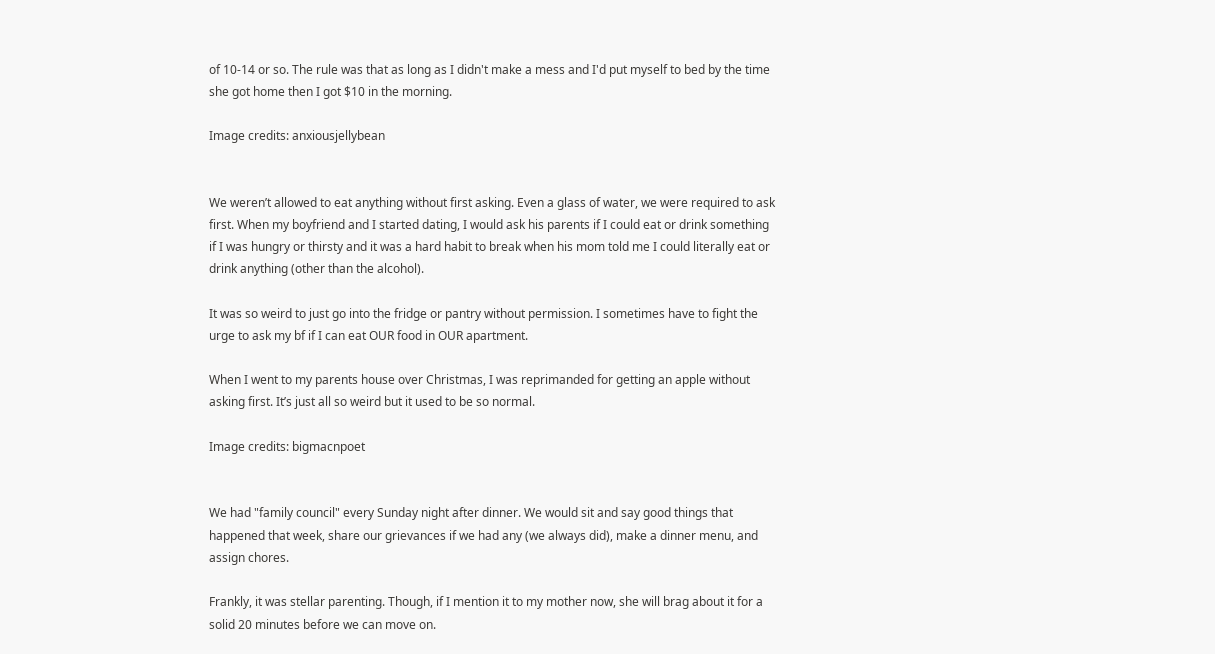of 10-14 or so. The rule was that as long as I didn't make a mess and I'd put myself to bed by the time she got home then I got $10 in the morning.

Image credits: anxiousjellybean


We weren’t allowed to eat anything without first asking. Even a glass of water, we were required to ask first. When my boyfriend and I started dating, I would ask his parents if I could eat or drink something if I was hungry or thirsty and it was a hard habit to break when his mom told me I could literally eat or drink anything (other than the alcohol).

It was so weird to just go into the fridge or pantry without permission. I sometimes have to fight the urge to ask my bf if I can eat OUR food in OUR apartment.

When I went to my parents house over Christmas, I was reprimanded for getting an apple without asking first. It’s just all so weird but it used to be so normal.

Image credits: bigmacnpoet


We had "family council" every Sunday night after dinner. We would sit and say good things that happened that week, share our grievances if we had any (we always did), make a dinner menu, and assign chores.

Frankly, it was stellar parenting. Though, if I mention it to my mother now, she will brag about it for a solid 20 minutes before we can move on.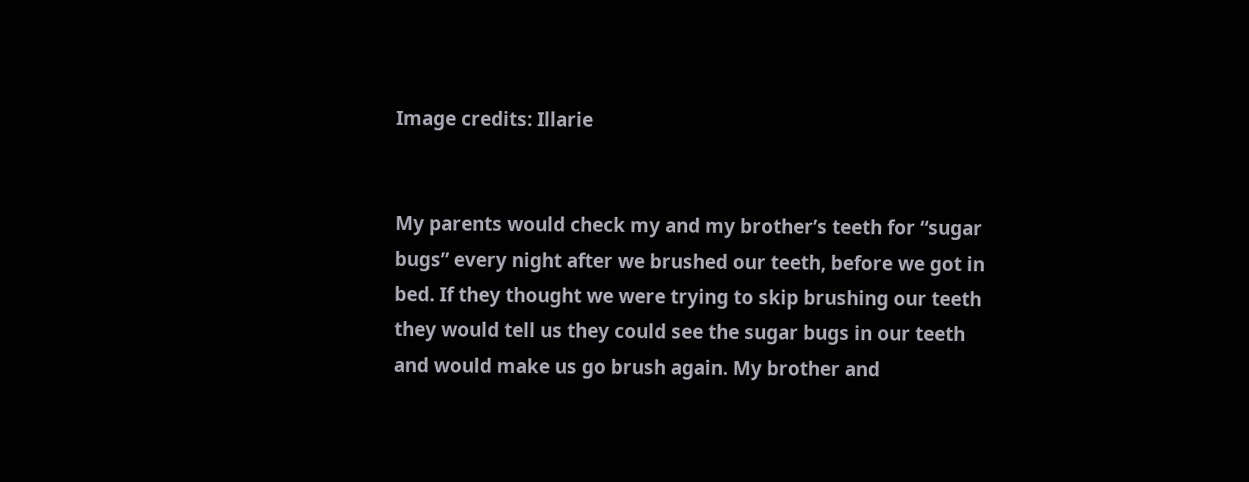Image credits: Illarie


My parents would check my and my brother’s teeth for “sugar bugs” every night after we brushed our teeth, before we got in bed. If they thought we were trying to skip brushing our teeth they would tell us they could see the sugar bugs in our teeth and would make us go brush again. My brother and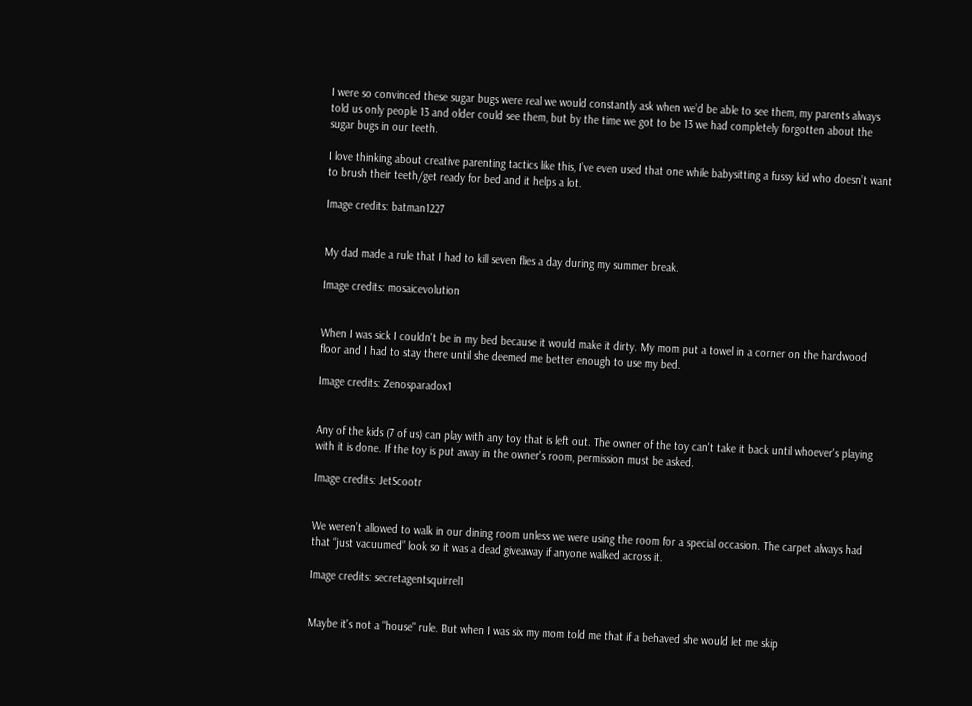I were so convinced these sugar bugs were real we would constantly ask when we’d be able to see them, my parents always told us only people 13 and older could see them, but by the time we got to be 13 we had completely forgotten about the sugar bugs in our teeth.

I love thinking about creative parenting tactics like this, I’ve even used that one while babysitting a fussy kid who doesn’t want to brush their teeth/get ready for bed and it helps a lot.

Image credits: batman1227


My dad made a rule that I had to kill seven flies a day during my summer break.

Image credits: mosaicevolution


When I was sick I couldn't be in my bed because it would make it dirty. My mom put a towel in a corner on the hardwood floor and I had to stay there until she deemed me better enough to use my bed.

Image credits: Zenosparadox1


Any of the kids (7 of us) can play with any toy that is left out. The owner of the toy can't take it back until whoever's playing with it is done. If the toy is put away in the owner's room, permission must be asked.

Image credits: JetScootr


We weren’t allowed to walk in our dining room unless we were using the room for a special occasion. The carpet always had that “just vacuumed” look so it was a dead giveaway if anyone walked across it.

Image credits: secretagentsquirrel1


Maybe it's not a "house" rule. But when I was six my mom told me that if a behaved she would let me skip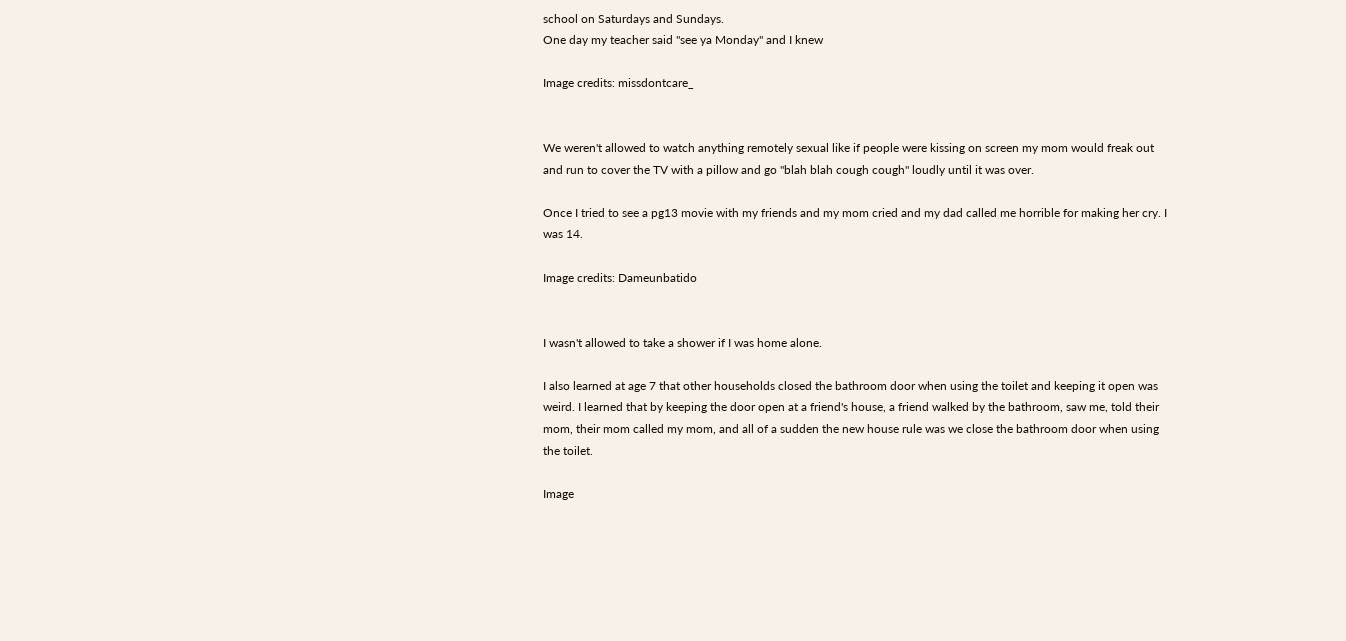school on Saturdays and Sundays.
One day my teacher said "see ya Monday" and I knew

Image credits: missdontcare_


We weren't allowed to watch anything remotely sexual like if people were kissing on screen my mom would freak out and run to cover the TV with a pillow and go "blah blah cough cough" loudly until it was over.

Once I tried to see a pg13 movie with my friends and my mom cried and my dad called me horrible for making her cry. I was 14.

Image credits: Dameunbatido


I wasn't allowed to take a shower if I was home alone.

I also learned at age 7 that other households closed the bathroom door when using the toilet and keeping it open was weird. I learned that by keeping the door open at a friend's house, a friend walked by the bathroom, saw me, told their mom, their mom called my mom, and all of a sudden the new house rule was we close the bathroom door when using the toilet.

Image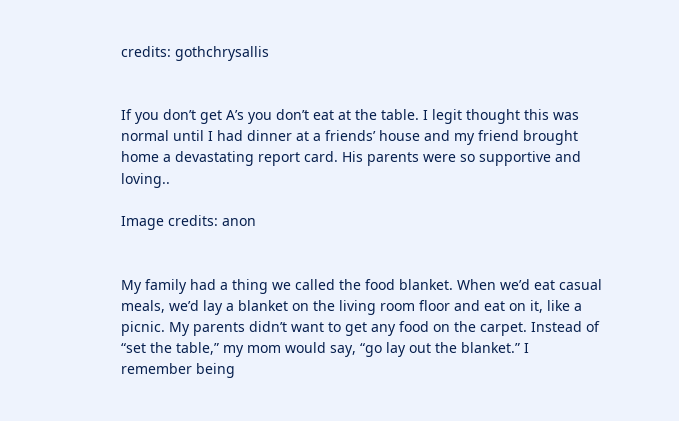credits: gothchrysallis


If you don’t get A’s you don’t eat at the table. I legit thought this was normal until I had dinner at a friends’ house and my friend brought home a devastating report card. His parents were so supportive and loving..

Image credits: anon


My family had a thing we called the food blanket. When we’d eat casual meals, we’d lay a blanket on the living room floor and eat on it, like a picnic. My parents didn’t want to get any food on the carpet. Instead of “set the table,” my mom would say, “go lay out the blanket.” I remember being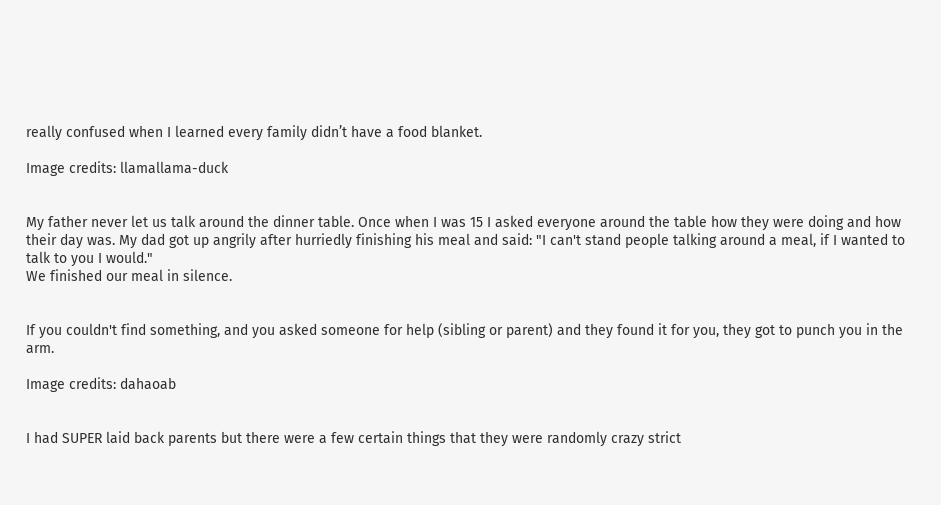really confused when I learned every family didn’t have a food blanket.

Image credits: llamallama-duck


My father never let us talk around the dinner table. Once when I was 15 I asked everyone around the table how they were doing and how their day was. My dad got up angrily after hurriedly finishing his meal and said: "I can't stand people talking around a meal, if I wanted to talk to you I would."
We finished our meal in silence.


If you couldn't find something, and you asked someone for help (sibling or parent) and they found it for you, they got to punch you in the arm.

Image credits: dahaoab


I had SUPER laid back parents but there were a few certain things that they were randomly crazy strict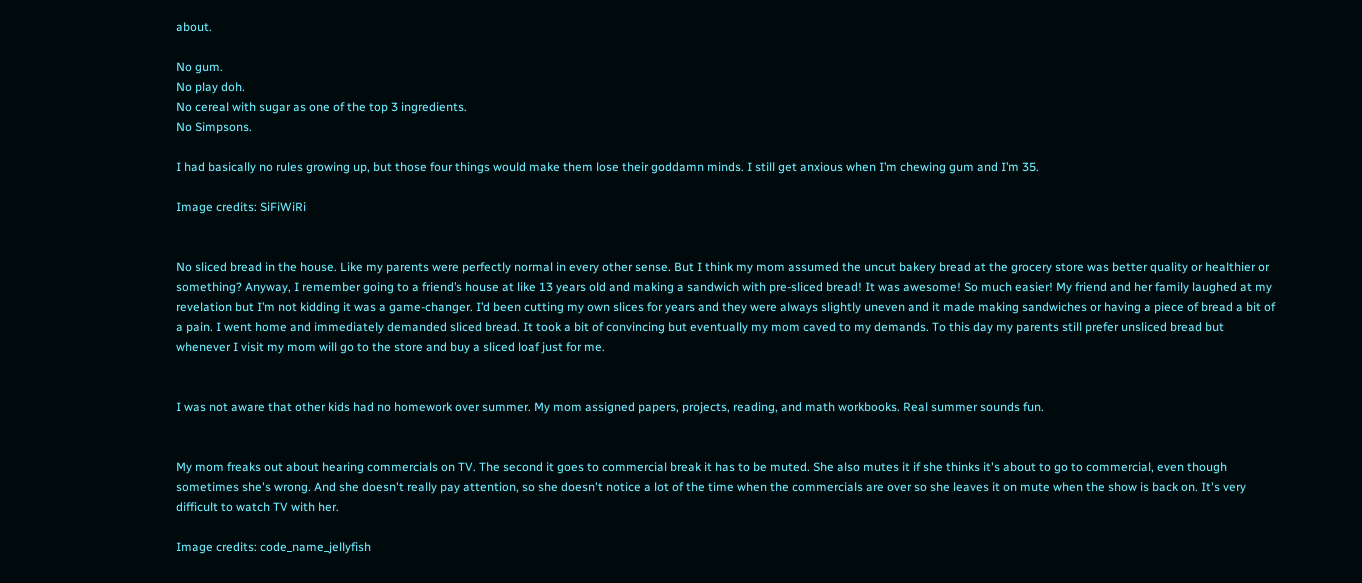about.

No gum.
No play doh.
No cereal with sugar as one of the top 3 ingredients.
No Simpsons.

I had basically no rules growing up, but those four things would make them lose their goddamn minds. I still get anxious when I’m chewing gum and I’m 35.

Image credits: SiFiWiRi


No sliced bread in the house. Like my parents were perfectly normal in every other sense. But I think my mom assumed the uncut bakery bread at the grocery store was better quality or healthier or something? Anyway, I remember going to a friend’s house at like 13 years old and making a sandwich with pre-sliced bread! It was awesome! So much easier! My friend and her family laughed at my revelation but I’m not kidding it was a game-changer. I’d been cutting my own slices for years and they were always slightly uneven and it made making sandwiches or having a piece of bread a bit of a pain. I went home and immediately demanded sliced bread. It took a bit of convincing but eventually my mom caved to my demands. To this day my parents still prefer unsliced bread but whenever I visit my mom will go to the store and buy a sliced loaf just for me.


I was not aware that other kids had no homework over summer. My mom assigned papers, projects, reading, and math workbooks. Real summer sounds fun.


My mom freaks out about hearing commercials on TV. The second it goes to commercial break it has to be muted. She also mutes it if she thinks it's about to go to commercial, even though sometimes she's wrong. And she doesn't really pay attention, so she doesn't notice a lot of the time when the commercials are over so she leaves it on mute when the show is back on. It's very difficult to watch TV with her.

Image credits: code_name_jellyfish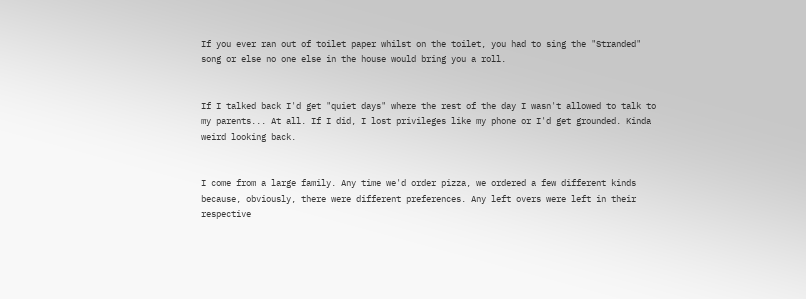If you ever ran out of toilet paper whilst on the toilet, you had to sing the "Stranded" song or else no one else in the house would bring you a roll.


If I talked back I'd get "quiet days" where the rest of the day I wasn't allowed to talk to my parents... At all. If I did, I lost privileges like my phone or I'd get grounded. Kinda weird looking back.


I come from a large family. Any time we'd order pizza, we ordered a few different kinds because, obviously, there were different preferences. Any left overs were left in their respective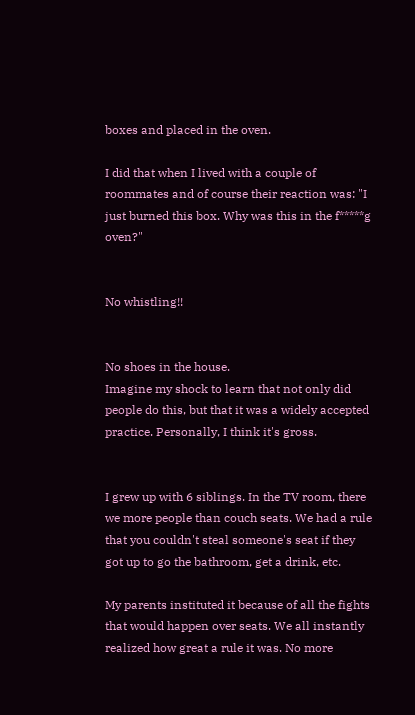boxes and placed in the oven.

I did that when I lived with a couple of roommates and of course their reaction was: "I just burned this box. Why was this in the f*****g oven?"


No whistling!!


No shoes in the house.
Imagine my shock to learn that not only did people do this, but that it was a widely accepted practice. Personally, I think it's gross.


I grew up with 6 siblings. In the TV room, there we more people than couch seats. We had a rule that you couldn't steal someone's seat if they got up to go the bathroom, get a drink, etc.

My parents instituted it because of all the fights that would happen over seats. We all instantly realized how great a rule it was. No more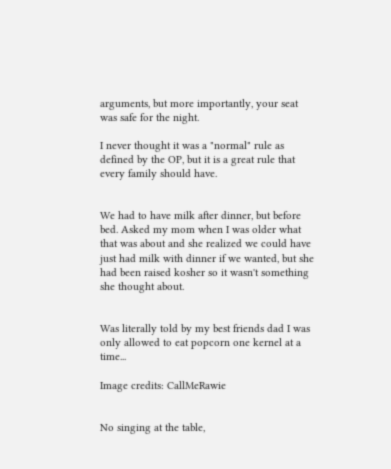arguments, but more importantly, your seat was safe for the night.

I never thought it was a "normal" rule as defined by the OP, but it is a great rule that every family should have.


We had to have milk after dinner, but before bed. Asked my mom when I was older what that was about and she realized we could have just had milk with dinner if we wanted, but she had been raised kosher so it wasn't something she thought about.


Was literally told by my best friends dad I was only allowed to eat popcorn one kernel at a time...

Image credits: CallMeRawie


No singing at the table,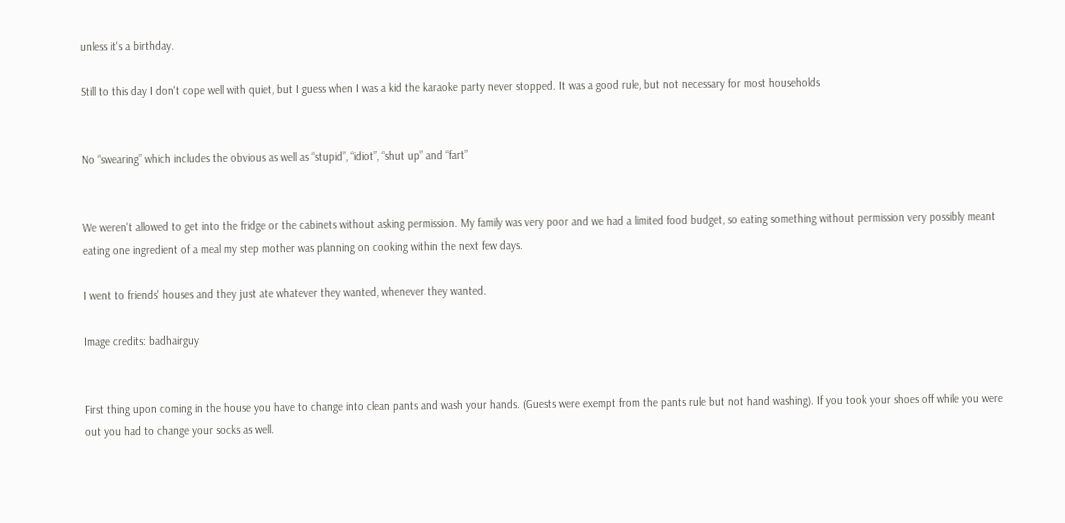unless it's a birthday.

Still to this day I don't cope well with quiet, but I guess when I was a kid the karaoke party never stopped. It was a good rule, but not necessary for most households


No “swearing” which includes the obvious as well as “stupid”, “idiot”, “shut up” and “fart”


We weren't allowed to get into the fridge or the cabinets without asking permission. My family was very poor and we had a limited food budget, so eating something without permission very possibly meant eating one ingredient of a meal my step mother was planning on cooking within the next few days.

I went to friends' houses and they just ate whatever they wanted, whenever they wanted.

Image credits: badhairguy


First thing upon coming in the house you have to change into clean pants and wash your hands. (Guests were exempt from the pants rule but not hand washing). If you took your shoes off while you were out you had to change your socks as well.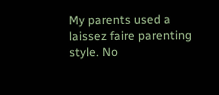My parents used a laissez faire parenting style. No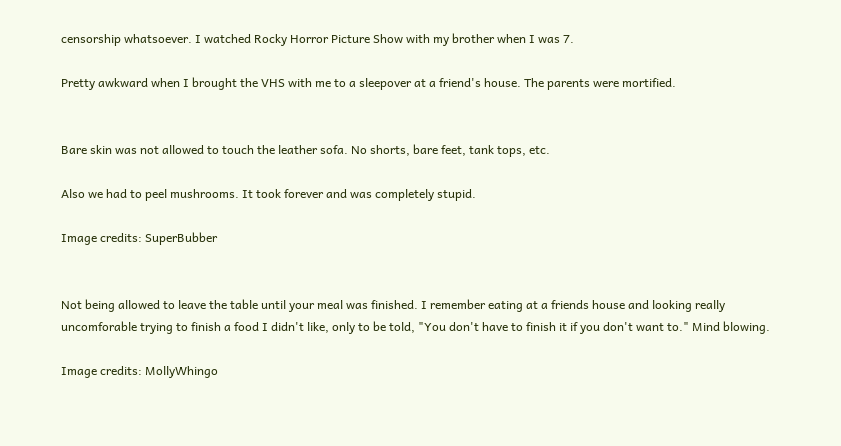censorship whatsoever. I watched Rocky Horror Picture Show with my brother when I was 7.

Pretty awkward when I brought the VHS with me to a sleepover at a friend's house. The parents were mortified.


Bare skin was not allowed to touch the leather sofa. No shorts, bare feet, tank tops, etc.

Also we had to peel mushrooms. It took forever and was completely stupid.

Image credits: SuperBubber


Not being allowed to leave the table until your meal was finished. I remember eating at a friends house and looking really uncomforable trying to finish a food I didn't like, only to be told, "You don't have to finish it if you don't want to." Mind blowing.

Image credits: MollyWhingo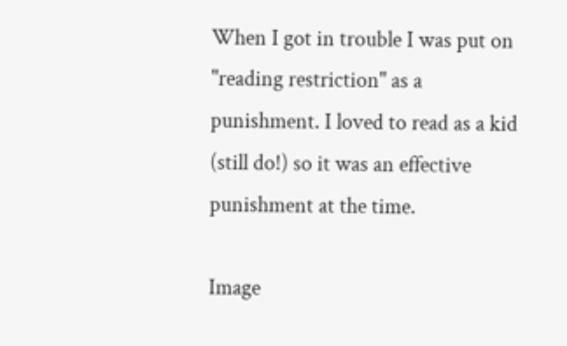When I got in trouble I was put on "reading restriction" as a punishment. I loved to read as a kid (still do!) so it was an effective punishment at the time.

Image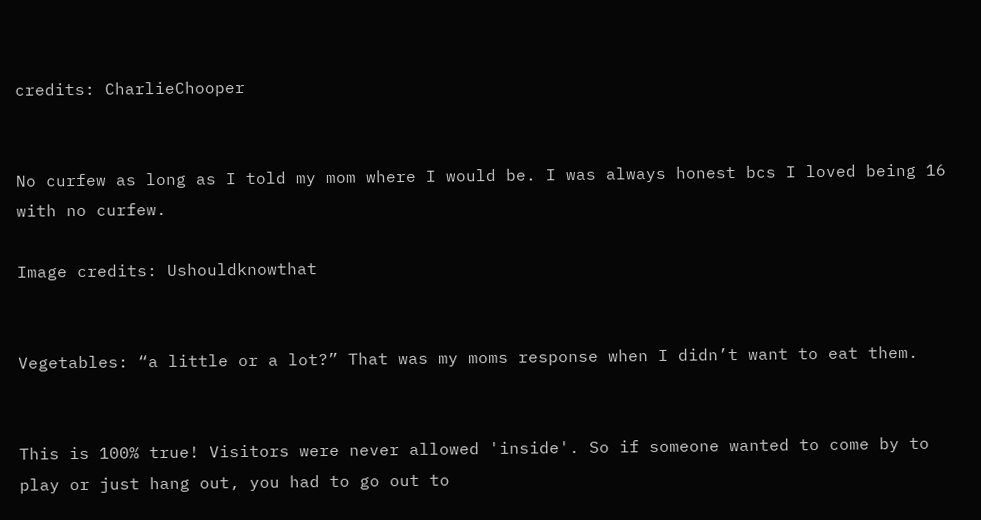credits: CharlieChooper


No curfew as long as I told my mom where I would be. I was always honest bcs I loved being 16 with no curfew.

Image credits: Ushouldknowthat


Vegetables: “a little or a lot?” That was my moms response when I didn’t want to eat them.


This is 100% true! Visitors were never allowed 'inside'. So if someone wanted to come by to play or just hang out, you had to go out to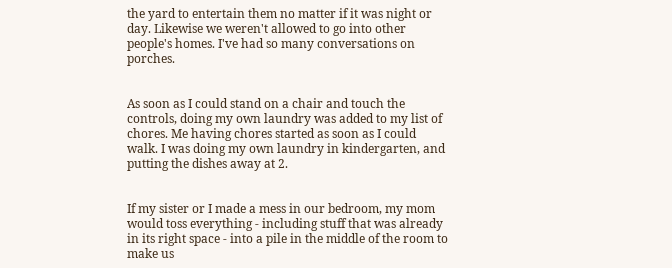the yard to entertain them no matter if it was night or day. Likewise we weren't allowed to go into other people's homes. I've had so many conversations on porches.


As soon as I could stand on a chair and touch the controls, doing my own laundry was added to my list of chores. Me having chores started as soon as I could walk. I was doing my own laundry in kindergarten, and putting the dishes away at 2.


If my sister or I made a mess in our bedroom, my mom would toss everything - including stuff that was already in its right space - into a pile in the middle of the room to make us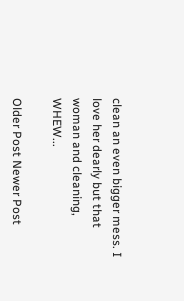clean an even bigger mess. I love her dearly but that woman and cleaning, WHEW...

Older Post Newer Post